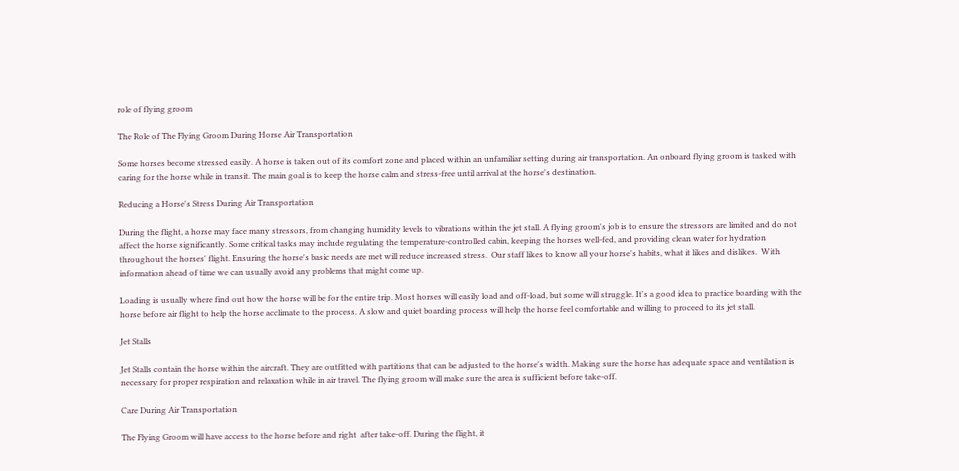role of flying groom

The Role of The Flying Groom During Horse Air Transportation

Some horses become stressed easily. A horse is taken out of its comfort zone and placed within an unfamiliar setting during air transportation. An onboard flying groom is tasked with caring for the horse while in transit. The main goal is to keep the horse calm and stress-free until arrival at the horse's destination.

Reducing a Horse's Stress During Air Transportation

During the flight, a horse may face many stressors, from changing humidity levels to vibrations within the jet stall. A flying groom's job is to ensure the stressors are limited and do not affect the horse significantly. Some critical tasks may include regulating the temperature-controlled cabin, keeping the horses well-fed, and providing clean water for hydration throughout the horses' flight. Ensuring the horse's basic needs are met will reduce increased stress.  Our staff likes to know all your horse's habits, what it likes and dislikes.  With information ahead of time we can usually avoid any problems that might come up.

Loading is usually where find out how the horse will be for the entire trip. Most horses will easily load and off-load, but some will struggle. It's a good idea to practice boarding with the horse before air flight to help the horse acclimate to the process. A slow and quiet boarding process will help the horse feel comfortable and willing to proceed to its jet stall.

Jet Stalls

Jet Stalls contain the horse within the aircraft. They are outfitted with partitions that can be adjusted to the horse's width. Making sure the horse has adequate space and ventilation is necessary for proper respiration and relaxation while in air travel. The flying groom will make sure the area is sufficient before take-off.

Care During Air Transportation

The Flying Groom will have access to the horse before and right  after take-off. During the flight, it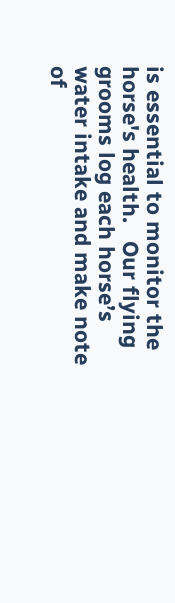is essential to monitor the horse's health.   Our flying grooms log each horse’s water intake and make note of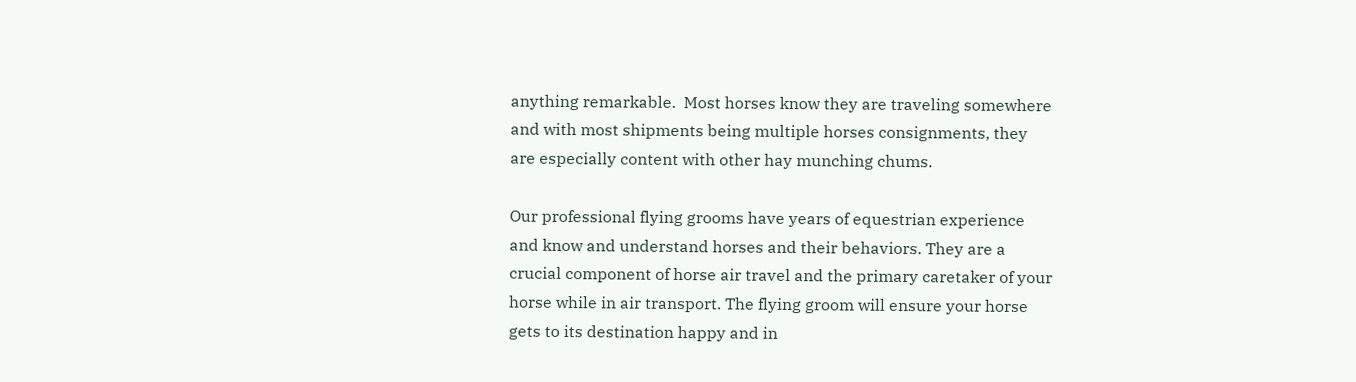anything remarkable.  Most horses know they are traveling somewhere and with most shipments being multiple horses consignments, they are especially content with other hay munching chums.

Our professional flying grooms have years of equestrian experience and know and understand horses and their behaviors. They are a crucial component of horse air travel and the primary caretaker of your horse while in air transport. The flying groom will ensure your horse gets to its destination happy and in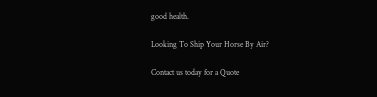good health.

Looking To Ship Your Horse By Air?

Contact us today for a Quote